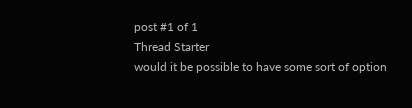post #1 of 1
Thread Starter
would it be possible to have some sort of option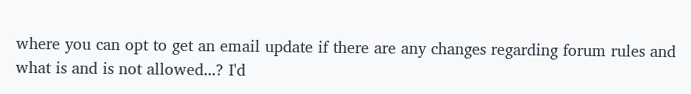where you can opt to get an email update if there are any changes regarding forum rules and what is and is not allowed...? I'd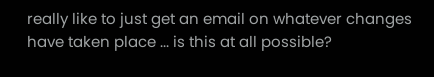really like to just get an email on whatever changes have taken place ... is this at all possible?